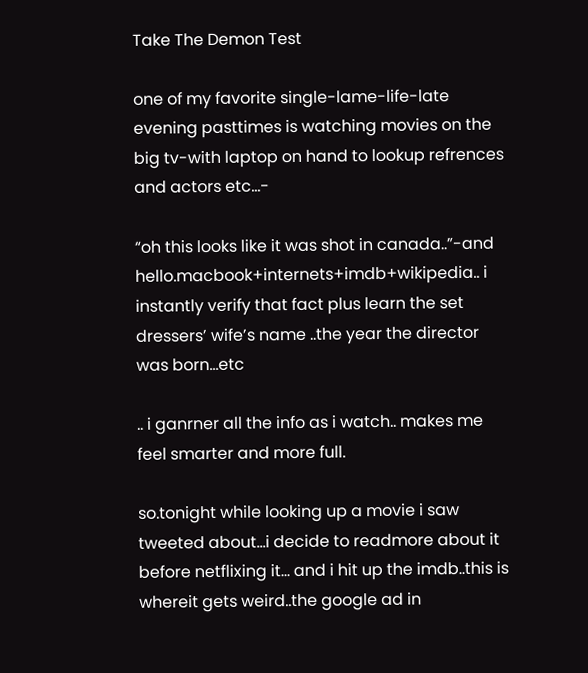Take The Demon Test

one of my favorite single-lame-life-late evening pasttimes is watching movies on the big tv-with laptop on hand to lookup refrences and actors etc…-

“oh this looks like it was shot in canada..”-and hello.macbook+internets+imdb+wikipedia.. i instantly verify that fact plus learn the set dressers’ wife’s name ..the year the director was born…etc

.. i ganrner all the info as i watch.. makes me feel smarter and more full.

so.tonight while looking up a movie i saw tweeted about…i decide to readmore about it before netflixing it… and i hit up the imdb..this is whereit gets weird..the google ad in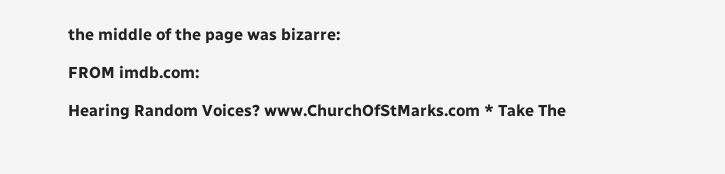the middle of the page was bizarre:

FROM imdb.com:

Hearing Random Voices? www.ChurchOfStMarks.com * Take The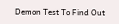Demon Test To Find Out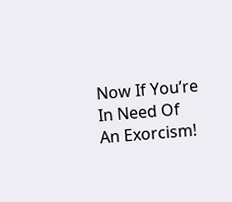Now If You’re In Need Of An Exorcism!